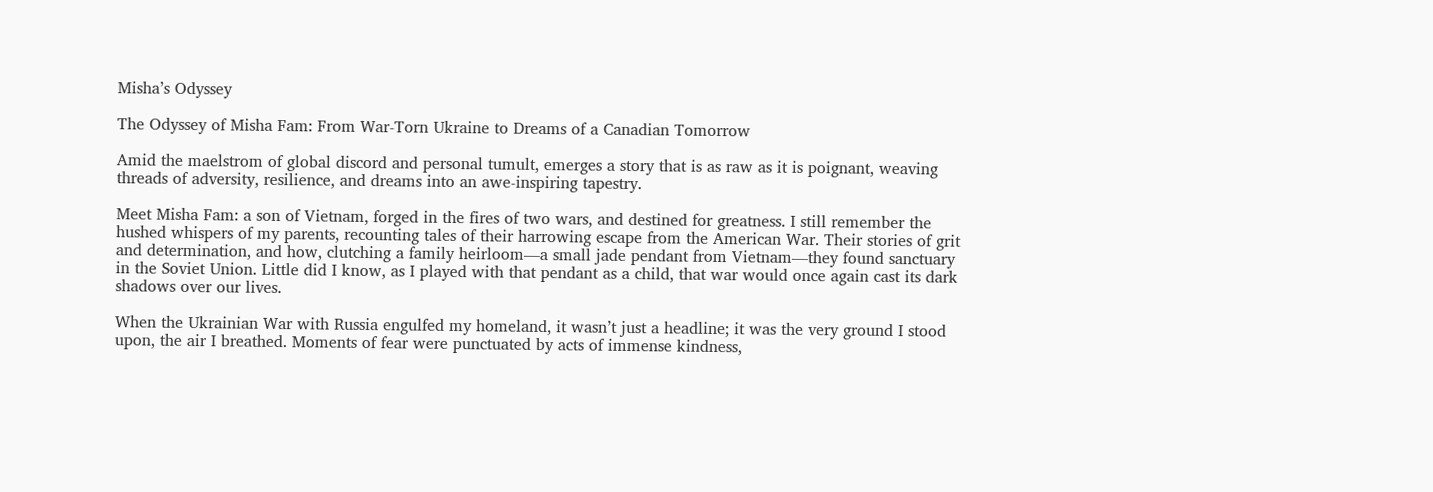Misha’s Odyssey

The Odyssey of Misha Fam: From War-Torn Ukraine to Dreams of a Canadian Tomorrow

Amid the maelstrom of global discord and personal tumult, emerges a story that is as raw as it is poignant, weaving threads of adversity, resilience, and dreams into an awe-inspiring tapestry.

Meet Misha Fam: a son of Vietnam, forged in the fires of two wars, and destined for greatness. I still remember the hushed whispers of my parents, recounting tales of their harrowing escape from the American War. Their stories of grit and determination, and how, clutching a family heirloom—a small jade pendant from Vietnam—they found sanctuary in the Soviet Union. Little did I know, as I played with that pendant as a child, that war would once again cast its dark shadows over our lives.

When the Ukrainian War with Russia engulfed my homeland, it wasn’t just a headline; it was the very ground I stood upon, the air I breathed. Moments of fear were punctuated by acts of immense kindness,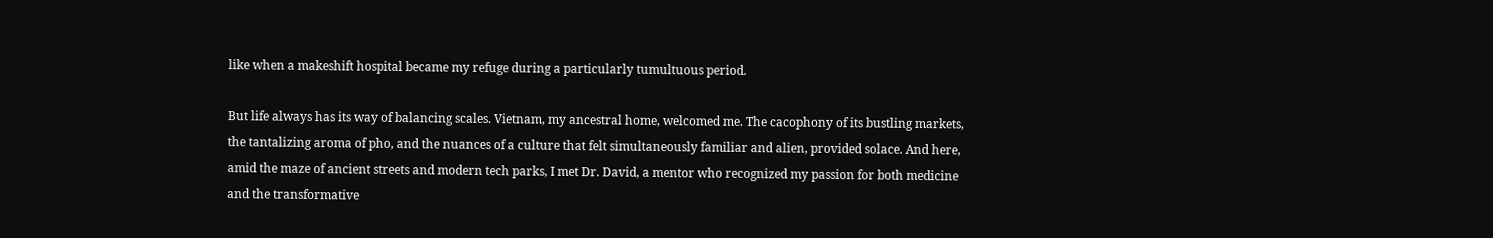like when a makeshift hospital became my refuge during a particularly tumultuous period.

But life always has its way of balancing scales. Vietnam, my ancestral home, welcomed me. The cacophony of its bustling markets, the tantalizing aroma of pho, and the nuances of a culture that felt simultaneously familiar and alien, provided solace. And here, amid the maze of ancient streets and modern tech parks, I met Dr. David, a mentor who recognized my passion for both medicine and the transformative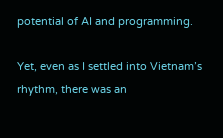potential of AI and programming.

Yet, even as I settled into Vietnam’s rhythm, there was an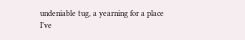undeniable tug, a yearning for a place I’ve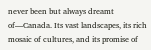never been but always dreamt of—Canada. Its vast landscapes, its rich mosaic of cultures, and its promise of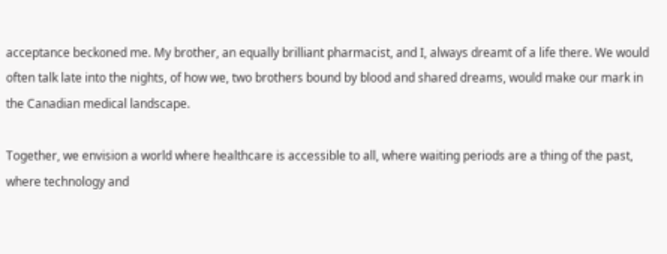acceptance beckoned me. My brother, an equally brilliant pharmacist, and I, always dreamt of a life there. We would often talk late into the nights, of how we, two brothers bound by blood and shared dreams, would make our mark in the Canadian medical landscape.

Together, we envision a world where healthcare is accessible to all, where waiting periods are a thing of the past, where technology and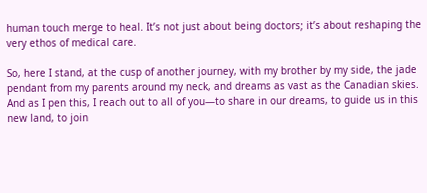human touch merge to heal. It’s not just about being doctors; it’s about reshaping the very ethos of medical care.

So, here I stand, at the cusp of another journey, with my brother by my side, the jade pendant from my parents around my neck, and dreams as vast as the Canadian skies. And as I pen this, I reach out to all of you—to share in our dreams, to guide us in this new land, to join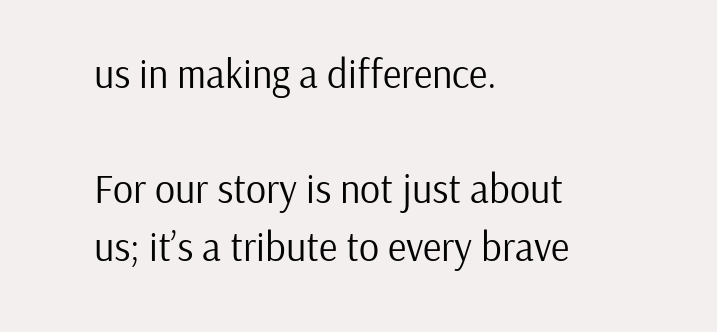us in making a difference.

For our story is not just about us; it’s a tribute to every brave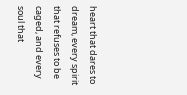heart that dares to dream, every spirit that refuses to be caged, and every soul that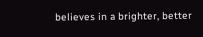believes in a brighter, better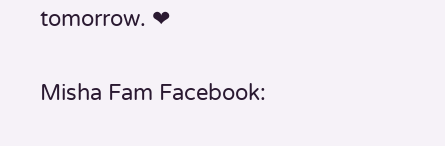tomorrow. ❤

Misha Fam Facebook: